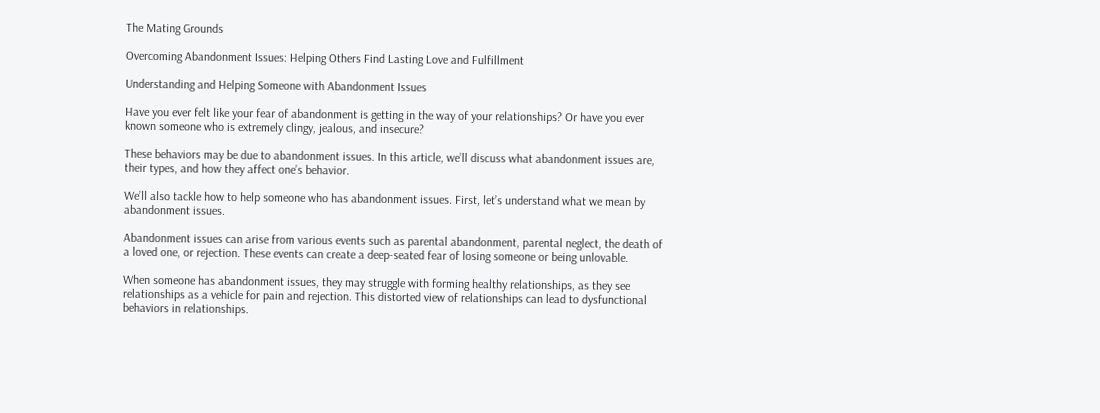The Mating Grounds

Overcoming Abandonment Issues: Helping Others Find Lasting Love and Fulfillment

Understanding and Helping Someone with Abandonment Issues

Have you ever felt like your fear of abandonment is getting in the way of your relationships? Or have you ever known someone who is extremely clingy, jealous, and insecure?

These behaviors may be due to abandonment issues. In this article, we’ll discuss what abandonment issues are, their types, and how they affect one’s behavior.

We’ll also tackle how to help someone who has abandonment issues. First, let’s understand what we mean by abandonment issues.

Abandonment issues can arise from various events such as parental abandonment, parental neglect, the death of a loved one, or rejection. These events can create a deep-seated fear of losing someone or being unlovable.

When someone has abandonment issues, they may struggle with forming healthy relationships, as they see relationships as a vehicle for pain and rejection. This distorted view of relationships can lead to dysfunctional behaviors in relationships.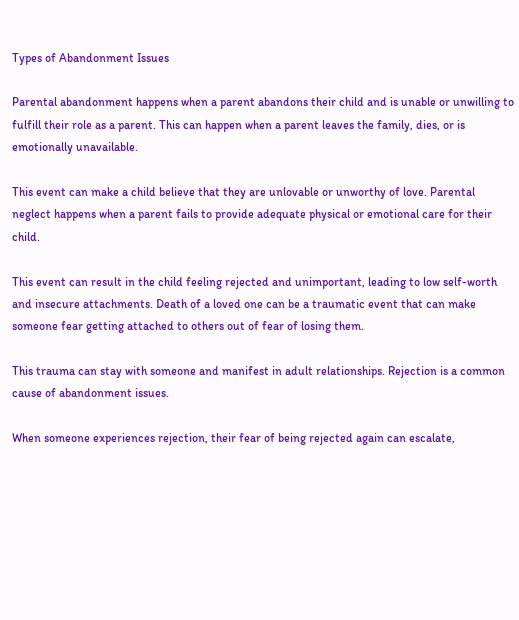Types of Abandonment Issues

Parental abandonment happens when a parent abandons their child and is unable or unwilling to fulfill their role as a parent. This can happen when a parent leaves the family, dies, or is emotionally unavailable.

This event can make a child believe that they are unlovable or unworthy of love. Parental neglect happens when a parent fails to provide adequate physical or emotional care for their child.

This event can result in the child feeling rejected and unimportant, leading to low self-worth and insecure attachments. Death of a loved one can be a traumatic event that can make someone fear getting attached to others out of fear of losing them.

This trauma can stay with someone and manifest in adult relationships. Rejection is a common cause of abandonment issues.

When someone experiences rejection, their fear of being rejected again can escalate,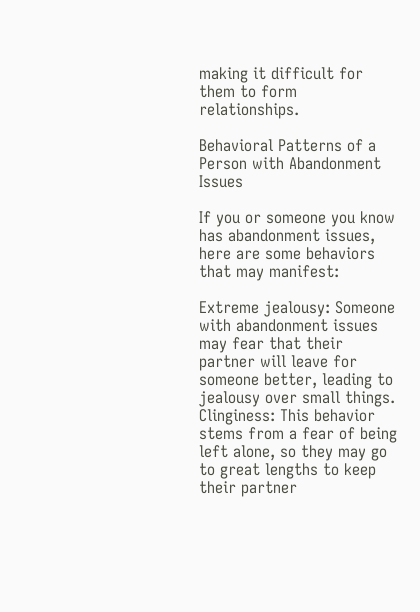making it difficult for them to form relationships.

Behavioral Patterns of a Person with Abandonment Issues

If you or someone you know has abandonment issues, here are some behaviors that may manifest:

Extreme jealousy: Someone with abandonment issues may fear that their partner will leave for someone better, leading to jealousy over small things. Clinginess: This behavior stems from a fear of being left alone, so they may go to great lengths to keep their partner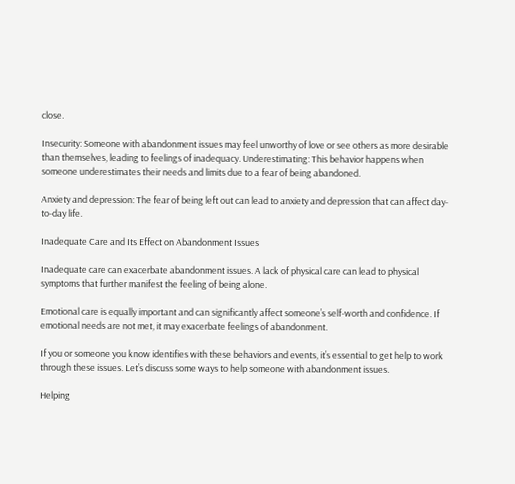close.

Insecurity: Someone with abandonment issues may feel unworthy of love or see others as more desirable than themselves, leading to feelings of inadequacy. Underestimating: This behavior happens when someone underestimates their needs and limits due to a fear of being abandoned.

Anxiety and depression: The fear of being left out can lead to anxiety and depression that can affect day-to-day life.

Inadequate Care and Its Effect on Abandonment Issues

Inadequate care can exacerbate abandonment issues. A lack of physical care can lead to physical symptoms that further manifest the feeling of being alone.

Emotional care is equally important and can significantly affect someone’s self-worth and confidence. If emotional needs are not met, it may exacerbate feelings of abandonment.

If you or someone you know identifies with these behaviors and events, it’s essential to get help to work through these issues. Let’s discuss some ways to help someone with abandonment issues.

Helping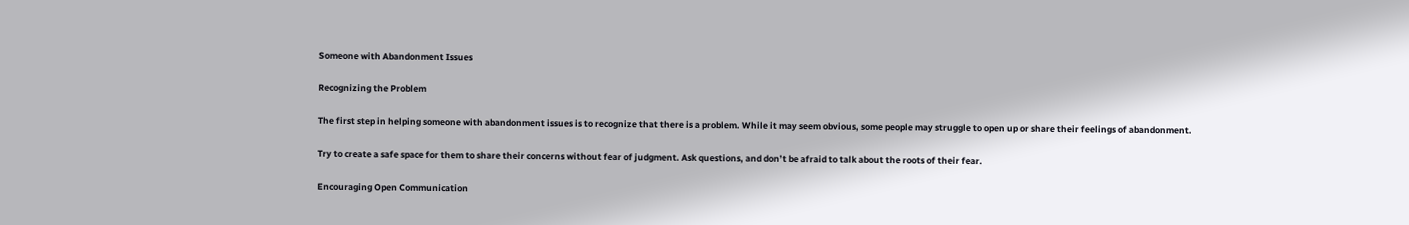Someone with Abandonment Issues

Recognizing the Problem

The first step in helping someone with abandonment issues is to recognize that there is a problem. While it may seem obvious, some people may struggle to open up or share their feelings of abandonment.

Try to create a safe space for them to share their concerns without fear of judgment. Ask questions, and don’t be afraid to talk about the roots of their fear.

Encouraging Open Communication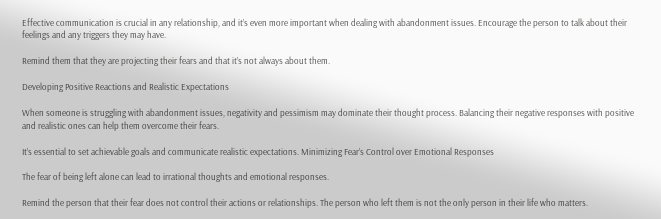Effective communication is crucial in any relationship, and it’s even more important when dealing with abandonment issues. Encourage the person to talk about their feelings and any triggers they may have.

Remind them that they are projecting their fears and that it’s not always about them.

Developing Positive Reactions and Realistic Expectations

When someone is struggling with abandonment issues, negativity and pessimism may dominate their thought process. Balancing their negative responses with positive and realistic ones can help them overcome their fears.

It’s essential to set achievable goals and communicate realistic expectations. Minimizing Fear’s Control over Emotional Responses

The fear of being left alone can lead to irrational thoughts and emotional responses.

Remind the person that their fear does not control their actions or relationships. The person who left them is not the only person in their life who matters.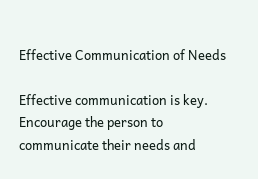Effective Communication of Needs

Effective communication is key. Encourage the person to communicate their needs and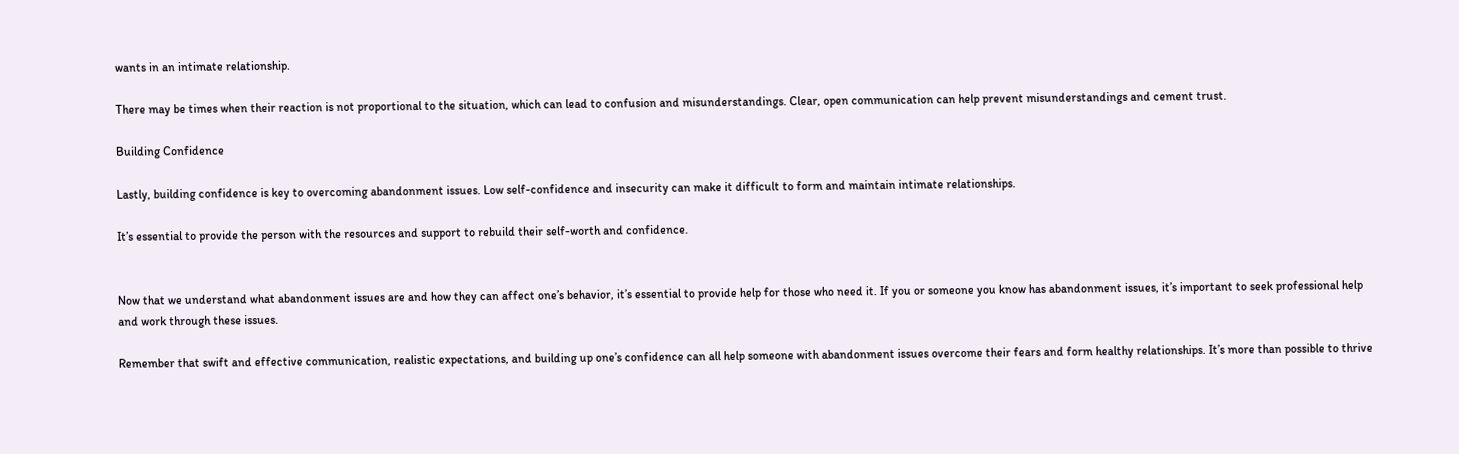wants in an intimate relationship.

There may be times when their reaction is not proportional to the situation, which can lead to confusion and misunderstandings. Clear, open communication can help prevent misunderstandings and cement trust.

Building Confidence

Lastly, building confidence is key to overcoming abandonment issues. Low self-confidence and insecurity can make it difficult to form and maintain intimate relationships.

It’s essential to provide the person with the resources and support to rebuild their self-worth and confidence.


Now that we understand what abandonment issues are and how they can affect one’s behavior, it’s essential to provide help for those who need it. If you or someone you know has abandonment issues, it’s important to seek professional help and work through these issues.

Remember that swift and effective communication, realistic expectations, and building up one’s confidence can all help someone with abandonment issues overcome their fears and form healthy relationships. It’s more than possible to thrive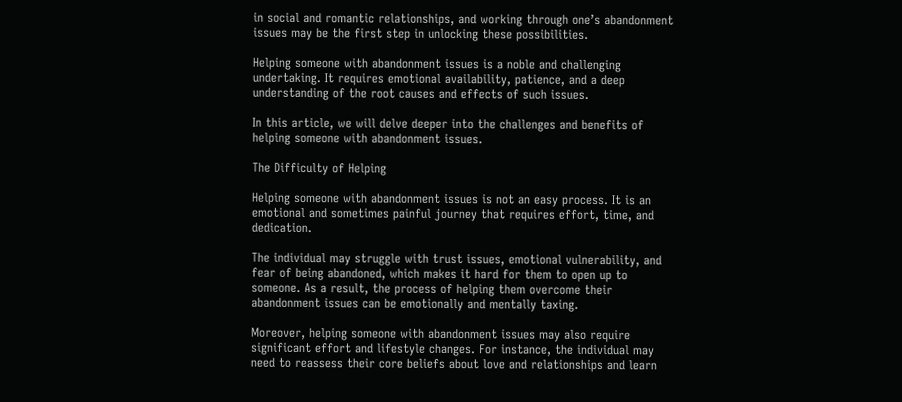in social and romantic relationships, and working through one’s abandonment issues may be the first step in unlocking these possibilities.

Helping someone with abandonment issues is a noble and challenging undertaking. It requires emotional availability, patience, and a deep understanding of the root causes and effects of such issues.

In this article, we will delve deeper into the challenges and benefits of helping someone with abandonment issues.

The Difficulty of Helping

Helping someone with abandonment issues is not an easy process. It is an emotional and sometimes painful journey that requires effort, time, and dedication.

The individual may struggle with trust issues, emotional vulnerability, and fear of being abandoned, which makes it hard for them to open up to someone. As a result, the process of helping them overcome their abandonment issues can be emotionally and mentally taxing.

Moreover, helping someone with abandonment issues may also require significant effort and lifestyle changes. For instance, the individual may need to reassess their core beliefs about love and relationships and learn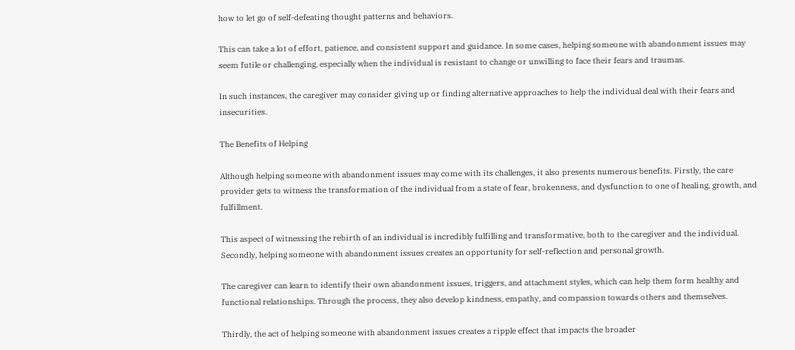how to let go of self-defeating thought patterns and behaviors.

This can take a lot of effort, patience, and consistent support and guidance. In some cases, helping someone with abandonment issues may seem futile or challenging, especially when the individual is resistant to change or unwilling to face their fears and traumas.

In such instances, the caregiver may consider giving up or finding alternative approaches to help the individual deal with their fears and insecurities.

The Benefits of Helping

Although helping someone with abandonment issues may come with its challenges, it also presents numerous benefits. Firstly, the care provider gets to witness the transformation of the individual from a state of fear, brokenness, and dysfunction to one of healing, growth, and fulfillment.

This aspect of witnessing the rebirth of an individual is incredibly fulfilling and transformative, both to the caregiver and the individual. Secondly, helping someone with abandonment issues creates an opportunity for self-reflection and personal growth.

The caregiver can learn to identify their own abandonment issues, triggers, and attachment styles, which can help them form healthy and functional relationships. Through the process, they also develop kindness, empathy, and compassion towards others and themselves.

Thirdly, the act of helping someone with abandonment issues creates a ripple effect that impacts the broader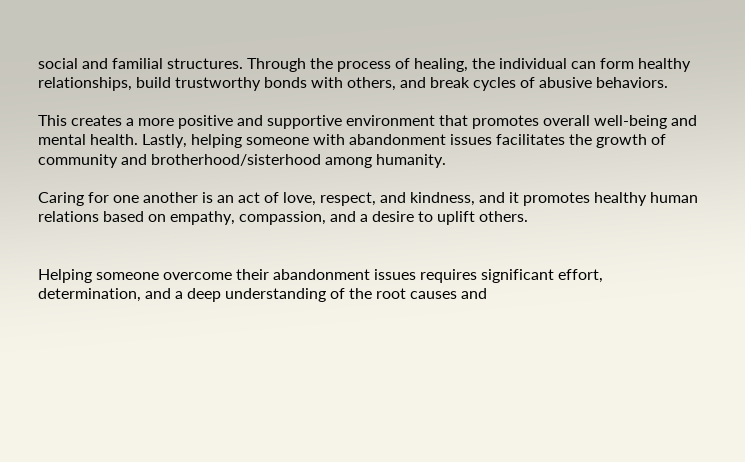social and familial structures. Through the process of healing, the individual can form healthy relationships, build trustworthy bonds with others, and break cycles of abusive behaviors.

This creates a more positive and supportive environment that promotes overall well-being and mental health. Lastly, helping someone with abandonment issues facilitates the growth of community and brotherhood/sisterhood among humanity.

Caring for one another is an act of love, respect, and kindness, and it promotes healthy human relations based on empathy, compassion, and a desire to uplift others.


Helping someone overcome their abandonment issues requires significant effort, determination, and a deep understanding of the root causes and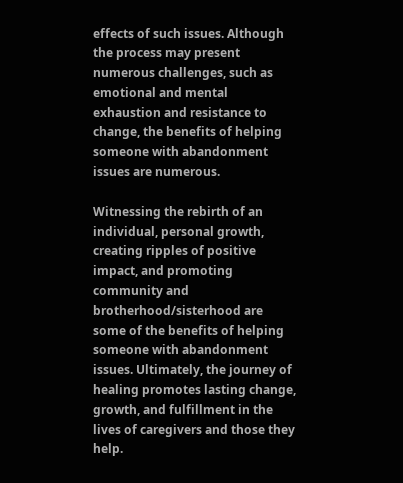effects of such issues. Although the process may present numerous challenges, such as emotional and mental exhaustion and resistance to change, the benefits of helping someone with abandonment issues are numerous.

Witnessing the rebirth of an individual, personal growth, creating ripples of positive impact, and promoting community and brotherhood/sisterhood are some of the benefits of helping someone with abandonment issues. Ultimately, the journey of healing promotes lasting change, growth, and fulfillment in the lives of caregivers and those they help.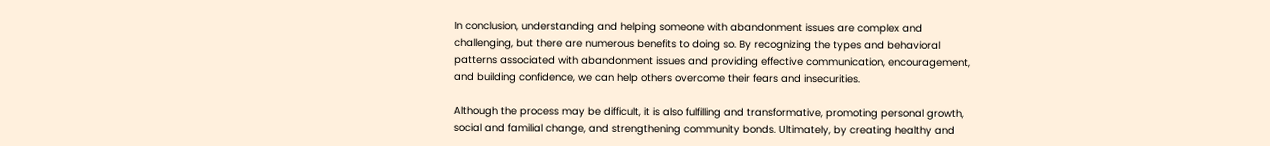In conclusion, understanding and helping someone with abandonment issues are complex and challenging, but there are numerous benefits to doing so. By recognizing the types and behavioral patterns associated with abandonment issues and providing effective communication, encouragement, and building confidence, we can help others overcome their fears and insecurities.

Although the process may be difficult, it is also fulfilling and transformative, promoting personal growth, social and familial change, and strengthening community bonds. Ultimately, by creating healthy and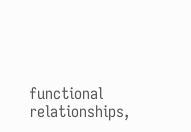functional relationships,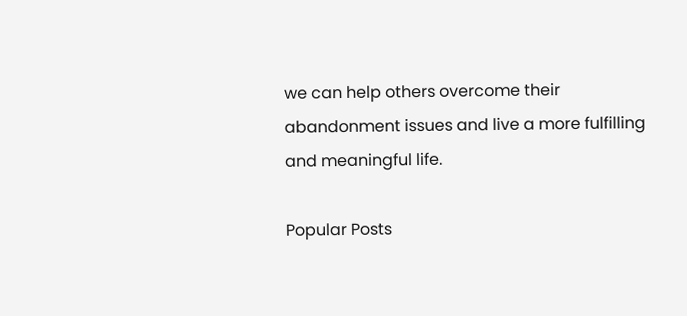we can help others overcome their abandonment issues and live a more fulfilling and meaningful life.

Popular Posts